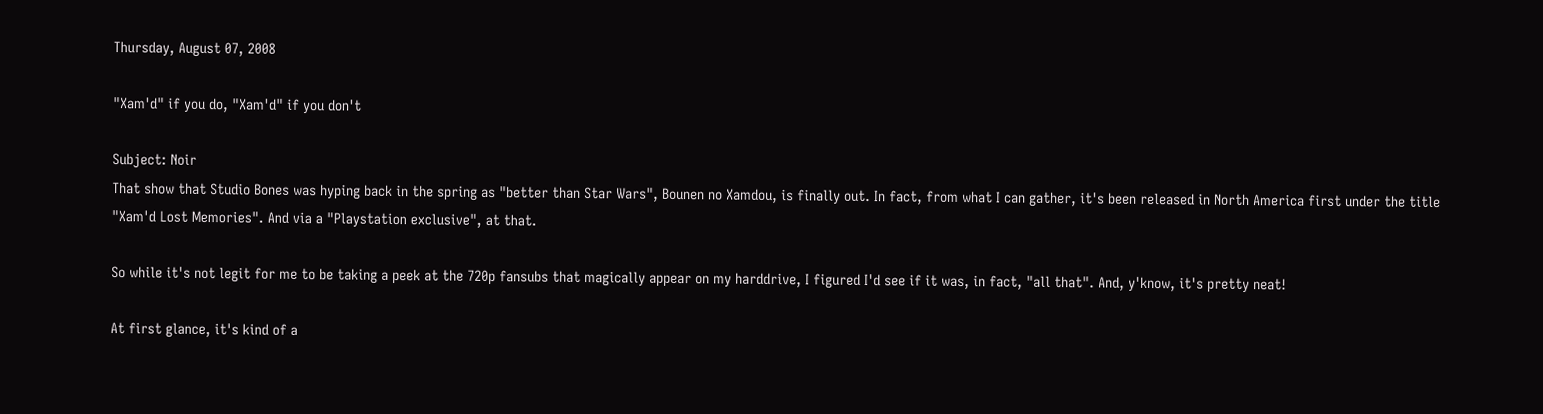Thursday, August 07, 2008

"Xam'd" if you do, "Xam'd" if you don't

Subject: Noir
That show that Studio Bones was hyping back in the spring as "better than Star Wars", Bounen no Xamdou, is finally out. In fact, from what I can gather, it's been released in North America first under the title "Xam'd Lost Memories". And via a "Playstation exclusive", at that.

So while it's not legit for me to be taking a peek at the 720p fansubs that magically appear on my harddrive, I figured I'd see if it was, in fact, "all that". And, y'know, it's pretty neat!

At first glance, it's kind of a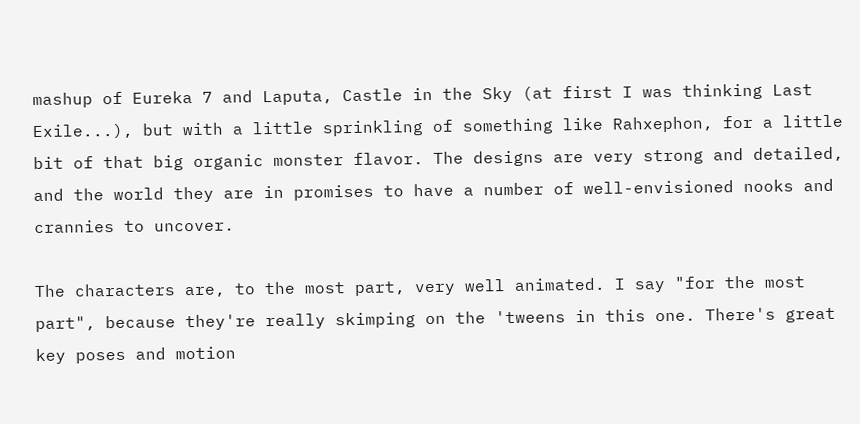mashup of Eureka 7 and Laputa, Castle in the Sky (at first I was thinking Last Exile...), but with a little sprinkling of something like Rahxephon, for a little bit of that big organic monster flavor. The designs are very strong and detailed, and the world they are in promises to have a number of well-envisioned nooks and crannies to uncover.

The characters are, to the most part, very well animated. I say "for the most part", because they're really skimping on the 'tweens in this one. There's great key poses and motion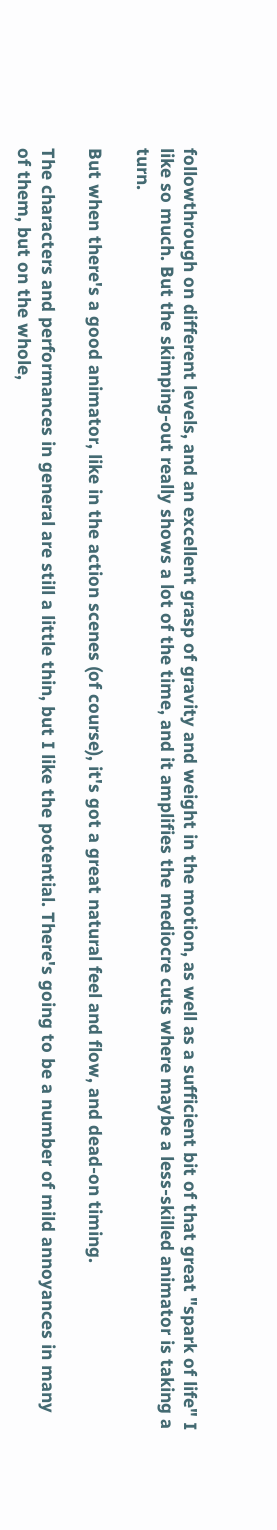followthrough on different levels, and an excellent grasp of gravity and weight in the motion, as well as a sufficient bit of that great "spark of life" I like so much. But the skimping-out really shows a lot of the time, and it amplifies the mediocre cuts where maybe a less-skilled animator is taking a turn.

But when there's a good animator, like in the action scenes (of course), it's got a great natural feel and flow, and dead-on timing.

The characters and performances in general are still a little thin, but I like the potential. There's going to be a number of mild annoyances in many of them, but on the whole,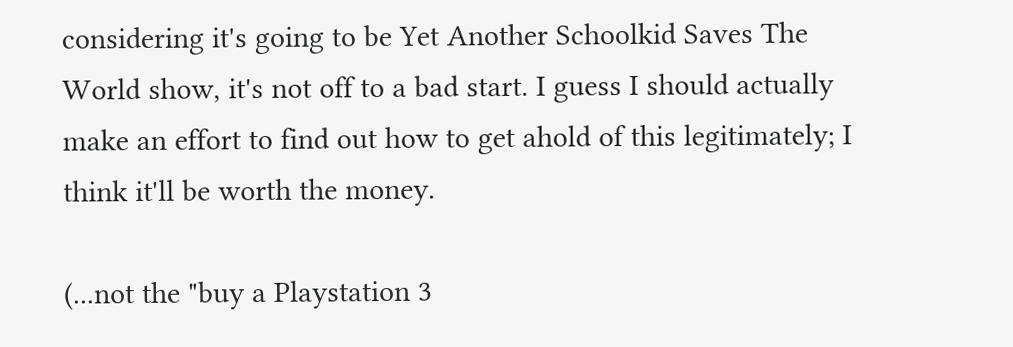considering it's going to be Yet Another Schoolkid Saves The World show, it's not off to a bad start. I guess I should actually make an effort to find out how to get ahold of this legitimately; I think it'll be worth the money.

(...not the "buy a Playstation 3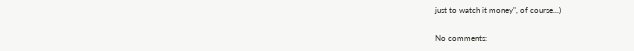just to watch it money", of course...)

No comments: